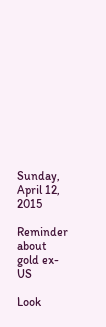Sunday, April 12, 2015

Reminder about gold ex-US

Look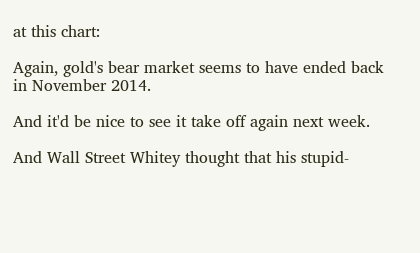at this chart:

Again, gold's bear market seems to have ended back in November 2014.

And it'd be nice to see it take off again next week.

And Wall Street Whitey thought that his stupid-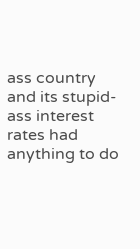ass country and its stupid-ass interest rates had anything to do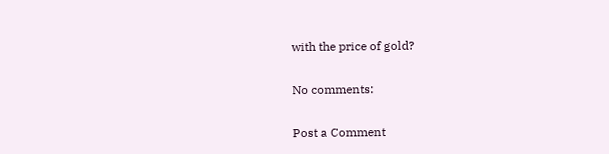with the price of gold?

No comments:

Post a Comment